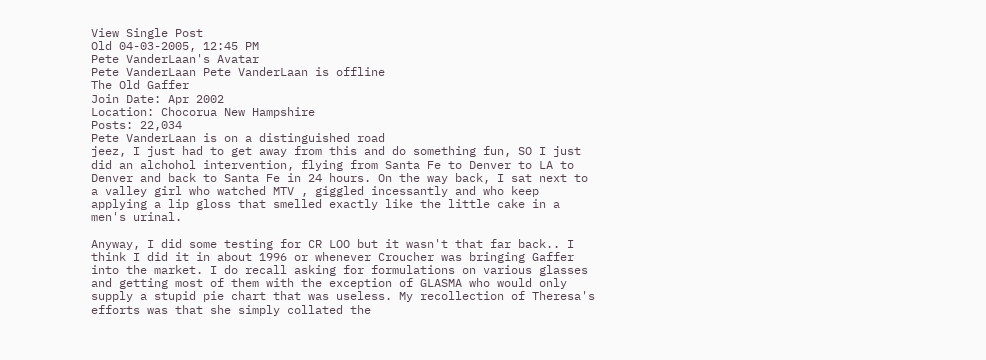View Single Post
Old 04-03-2005, 12:45 PM
Pete VanderLaan's Avatar
Pete VanderLaan Pete VanderLaan is offline
The Old Gaffer
Join Date: Apr 2002
Location: Chocorua New Hampshire
Posts: 22,034
Pete VanderLaan is on a distinguished road
jeez, I just had to get away from this and do something fun, SO I just did an alchohol intervention, flying from Santa Fe to Denver to LA to Denver and back to Santa Fe in 24 hours. On the way back, I sat next to a valley girl who watched MTV , giggled incessantly and who keep applying a lip gloss that smelled exactly like the little cake in a men's urinal.

Anyway, I did some testing for CR LOO but it wasn't that far back.. I think I did it in about 1996 or whenever Croucher was bringing Gaffer into the market. I do recall asking for formulations on various glasses and getting most of them with the exception of GLASMA who would only supply a stupid pie chart that was useless. My recollection of Theresa's efforts was that she simply collated the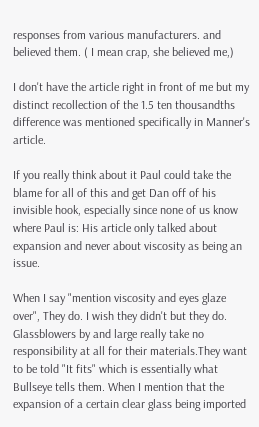responses from various manufacturers. and believed them. ( I mean crap, she believed me,)

I don't have the article right in front of me but my distinct recollection of the 1.5 ten thousandths difference was mentioned specifically in Manner's article.

If you really think about it Paul could take the blame for all of this and get Dan off of his invisible hook, especially since none of us know where Paul is: His article only talked about expansion and never about viscosity as being an issue.

When I say "mention viscosity and eyes glaze over", They do. I wish they didn't but they do. Glassblowers by and large really take no responsibility at all for their materials.They want to be told "It fits" which is essentially what Bullseye tells them. When I mention that the expansion of a certain clear glass being imported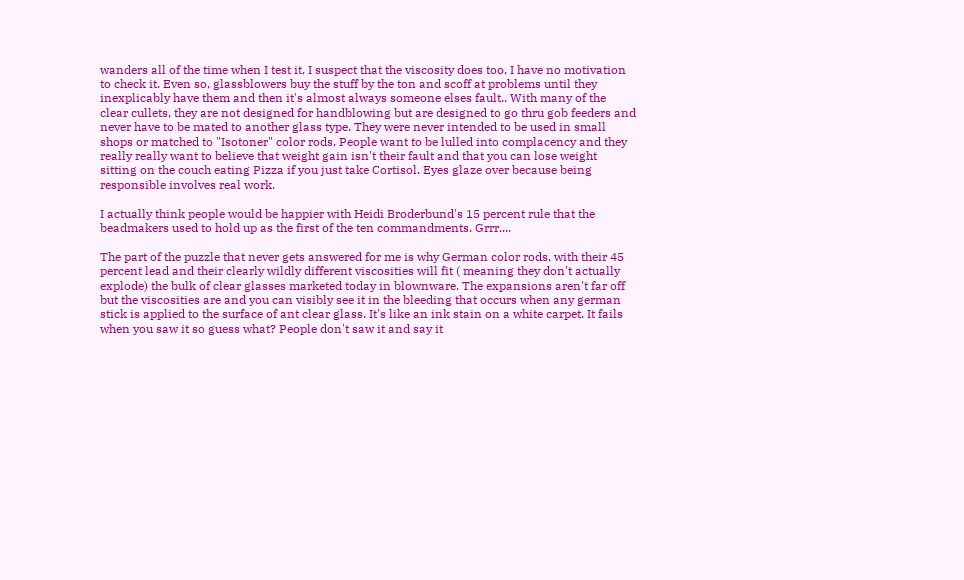wanders all of the time when I test it, I suspect that the viscosity does too, I have no motivation to check it. Even so, glassblowers buy the stuff by the ton and scoff at problems until they inexplicably have them and then it's almost always someone elses fault.. With many of the clear cullets, they are not designed for handblowing but are designed to go thru gob feeders and never have to be mated to another glass type. They were never intended to be used in small shops or matched to "Isotoner" color rods. People want to be lulled into complacency and they really really want to believe that weight gain isn't their fault and that you can lose weight sitting on the couch eating Pizza if you just take Cortisol. Eyes glaze over because being responsible involves real work.

I actually think people would be happier with Heidi Broderbund's 15 percent rule that the beadmakers used to hold up as the first of the ten commandments. Grrr....

The part of the puzzle that never gets answered for me is why German color rods, with their 45 percent lead and their clearly wildly different viscosities will fit ( meaning they don't actually explode) the bulk of clear glasses marketed today in blownware. The expansions aren't far off but the viscosities are and you can visibly see it in the bleeding that occurs when any german stick is applied to the surface of ant clear glass. It's like an ink stain on a white carpet. It fails when you saw it so guess what? People don't saw it and say it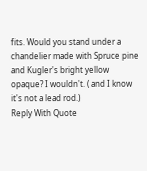fits. Would you stand under a chandelier made with Spruce pine and Kugler's bright yellow opaque? I wouldn't. ( and I know it's not a lead rod.)
Reply With Quote